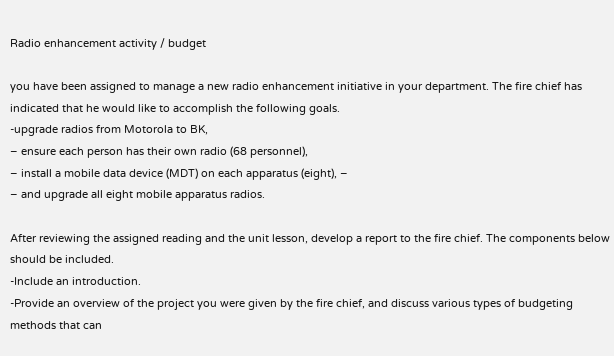Radio enhancement activity / budget

you have been assigned to manage a new radio enhancement initiative in your department. The fire chief has indicated that he would like to accomplish the following goals.
-upgrade radios from Motorola to BK,
– ensure each person has their own radio (68 personnel),
– install a mobile data device (MDT) on each apparatus (eight), –
– and upgrade all eight mobile apparatus radios.

After reviewing the assigned reading and the unit lesson, develop a report to the fire chief. The components below should be included.
-Include an introduction.
-Provide an overview of the project you were given by the fire chief, and discuss various types of budgeting methods that can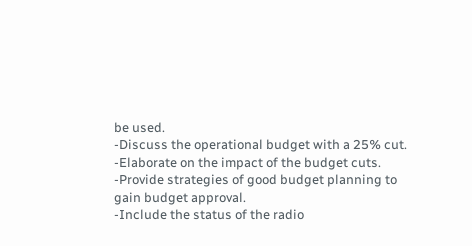be used.
-Discuss the operational budget with a 25% cut.
-Elaborate on the impact of the budget cuts.
-Provide strategies of good budget planning to gain budget approval.
-Include the status of the radio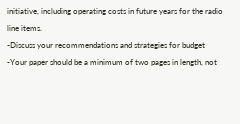initiative, including operating costs in future years for the radio line items.
-Discuss your recommendations and strategies for budget
-Your paper should be a minimum of two pages in length, not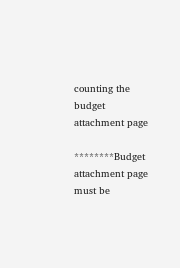counting the budget attachment page

********Budget attachment page must be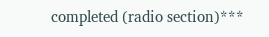completed (radio section)***